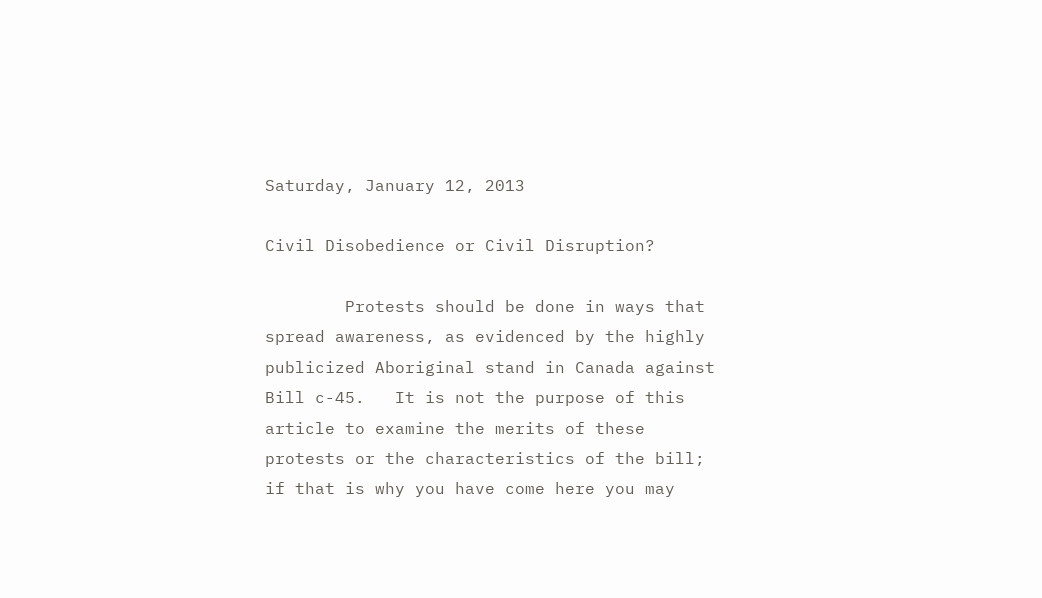Saturday, January 12, 2013

Civil Disobedience or Civil Disruption?

        Protests should be done in ways that spread awareness, as evidenced by the highly publicized Aboriginal stand in Canada against Bill c-45.   It is not the purpose of this article to examine the merits of these protests or the characteristics of the bill; if that is why you have come here you may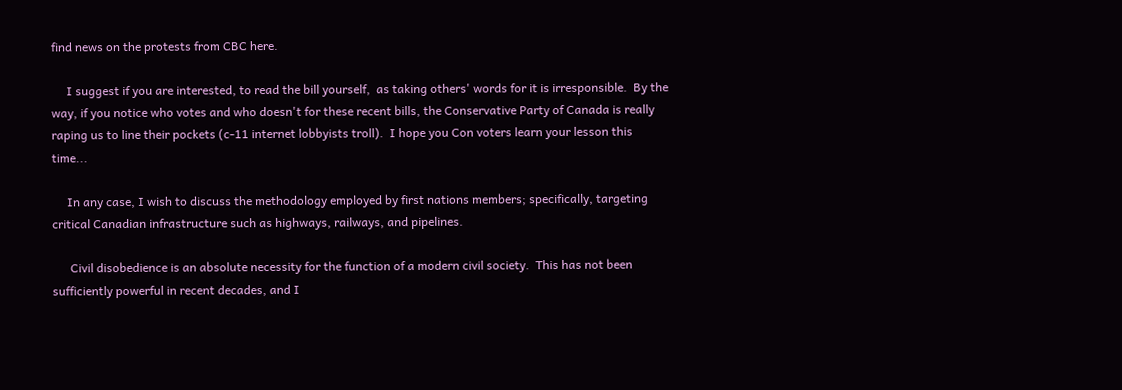find news on the protests from CBC here.

     I suggest if you are interested, to read the bill yourself,  as taking others' words for it is irresponsible.  By the way, if you notice who votes and who doesn't for these recent bills, the Conservative Party of Canada is really raping us to line their pockets (c-11 internet lobbyists troll).  I hope you Con voters learn your lesson this time...

     In any case, I wish to discuss the methodology employed by first nations members; specifically, targeting critical Canadian infrastructure such as highways, railways, and pipelines.

      Civil disobedience is an absolute necessity for the function of a modern civil society.  This has not been sufficiently powerful in recent decades, and I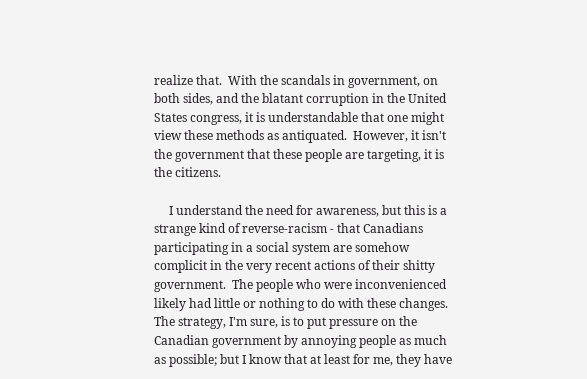realize that.  With the scandals in government, on both sides, and the blatant corruption in the United States congress, it is understandable that one might view these methods as antiquated.  However, it isn't the government that these people are targeting, it is the citizens.

     I understand the need for awareness, but this is a strange kind of reverse-racism - that Canadians participating in a social system are somehow complicit in the very recent actions of their shitty government.  The people who were inconvenienced likely had little or nothing to do with these changes.  The strategy, I'm sure, is to put pressure on the Canadian government by annoying people as much as possible; but I know that at least for me, they have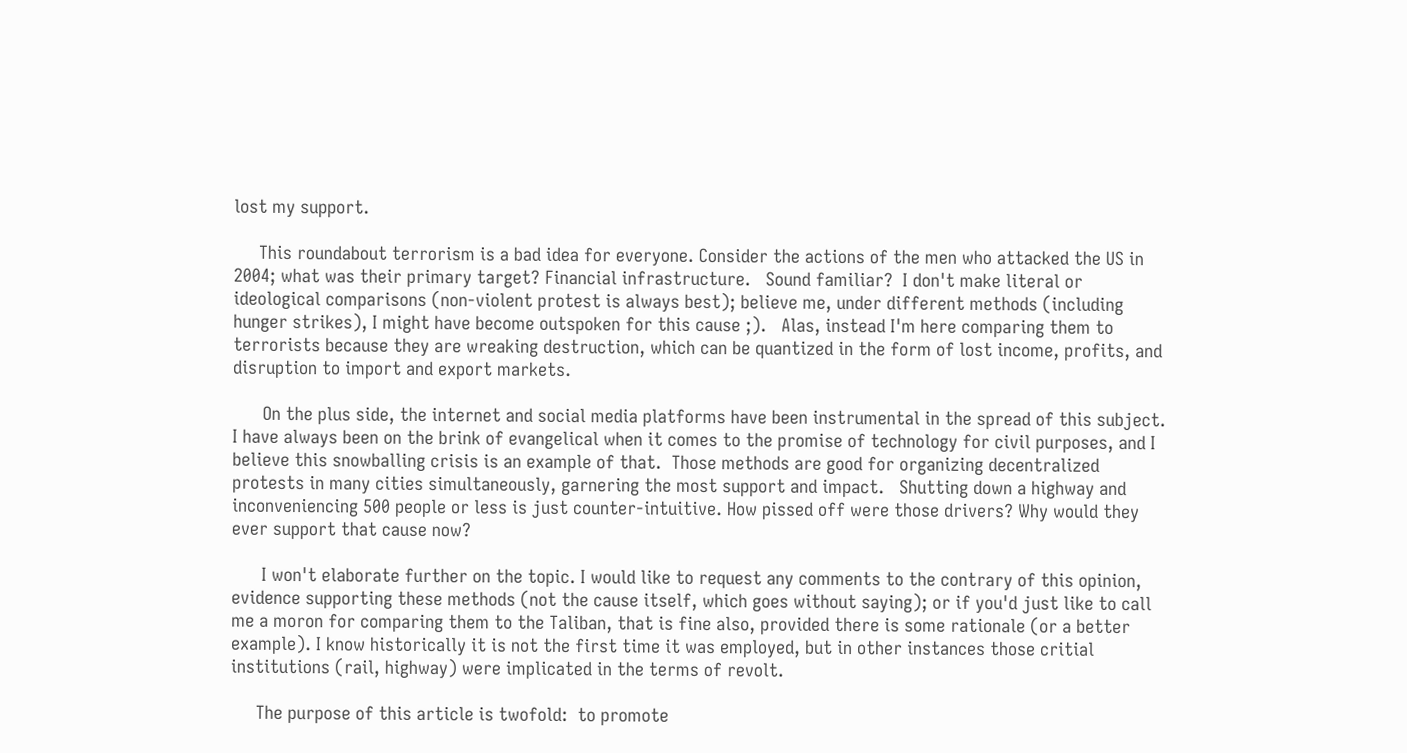lost my support.

     This roundabout terrorism is a bad idea for everyone. Consider the actions of the men who attacked the US in 2004; what was their primary target? Financial infrastructure.   Sound familiar?  I don't make literal or ideological comparisons (non-violent protest is always best); believe me, under different methods (including hunger strikes), I might have become outspoken for this cause ;).   Alas, instead I'm here comparing them to terrorists because they are wreaking destruction, which can be quantized in the form of lost income, profits, and disruption to import and export markets.

      On the plus side, the internet and social media platforms have been instrumental in the spread of this subject.  I have always been on the brink of evangelical when it comes to the promise of technology for civil purposes, and I believe this snowballing crisis is an example of that.  Those methods are good for organizing decentralized protests in many cities simultaneously, garnering the most support and impact.   Shutting down a highway and inconveniencing 500 people or less is just counter-intuitive. How pissed off were those drivers? Why would they ever support that cause now?

      I won't elaborate further on the topic. I would like to request any comments to the contrary of this opinion, evidence supporting these methods (not the cause itself, which goes without saying); or if you'd just like to call me a moron for comparing them to the Taliban, that is fine also, provided there is some rationale (or a better example). I know historically it is not the first time it was employed, but in other instances those critial institutions (rail, highway) were implicated in the terms of revolt.

     The purpose of this article is twofold:  to promote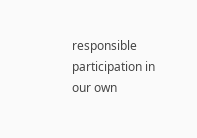responsible participation in our own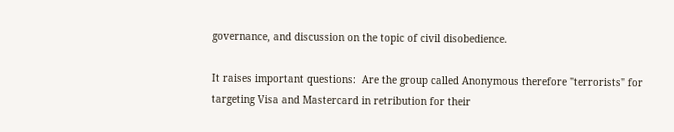governance, and discussion on the topic of civil disobedience.

It raises important questions:  Are the group called Anonymous therefore "terrorists" for targeting Visa and Mastercard in retribution for their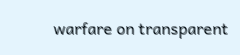warfare on transparent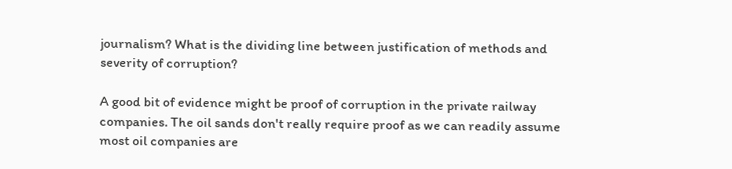journalism? What is the dividing line between justification of methods and severity of corruption?

A good bit of evidence might be proof of corruption in the private railway companies. The oil sands don't really require proof as we can readily assume most oil companies are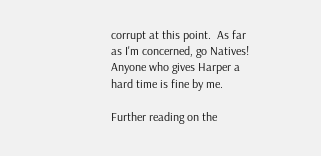corrupt at this point.  As far as I'm concerned, go Natives! Anyone who gives Harper a hard time is fine by me.

Further reading on the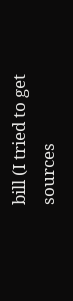bill (I tried to get sources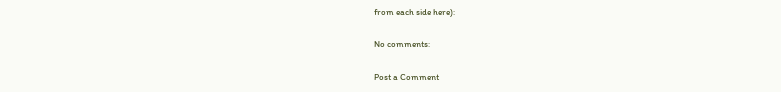from each side here):

No comments:

Post a Comment